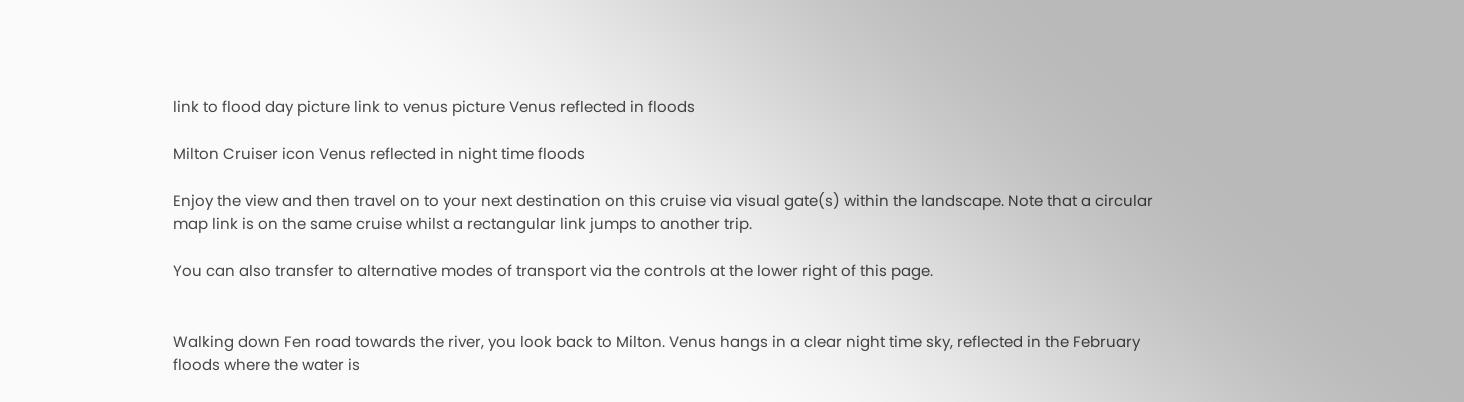link to flood day picture link to venus picture Venus reflected in floods

Milton Cruiser icon Venus reflected in night time floods

Enjoy the view and then travel on to your next destination on this cruise via visual gate(s) within the landscape. Note that a circular map link is on the same cruise whilst a rectangular link jumps to another trip.

You can also transfer to alternative modes of transport via the controls at the lower right of this page.


Walking down Fen road towards the river, you look back to Milton. Venus hangs in a clear night time sky, reflected in the February floods where the water is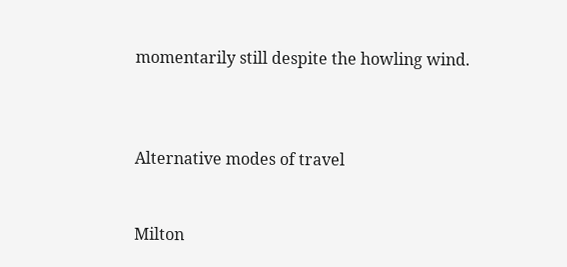momentarily still despite the howling wind.



Alternative modes of travel


Milton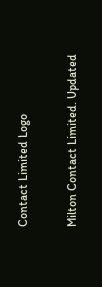Contact Limited Logo

Milton Contact Limited. Updated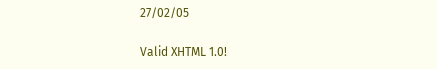27/02/05

Valid XHTML 1.0!